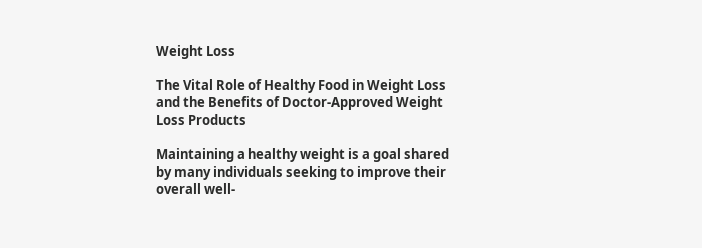Weight Loss

The Vital Role of Healthy Food in Weight Loss and the Benefits of Doctor-Approved Weight Loss Products

Maintaining a healthy weight is a goal shared by many individuals seeking to improve their overall well-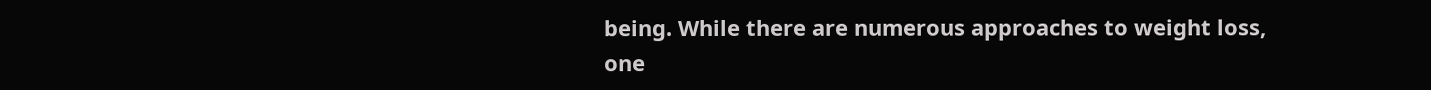being. While there are numerous approaches to weight loss, one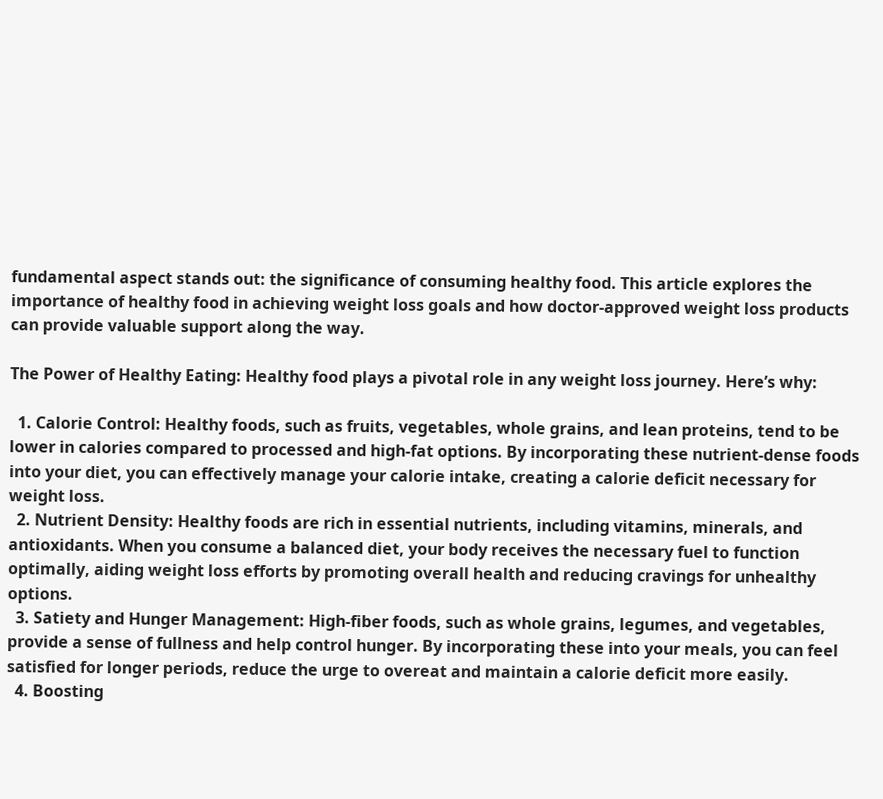fundamental aspect stands out: the significance of consuming healthy food. This article explores the importance of healthy food in achieving weight loss goals and how doctor-approved weight loss products can provide valuable support along the way.

The Power of Healthy Eating: Healthy food plays a pivotal role in any weight loss journey. Here’s why:

  1. Calorie Control: Healthy foods, such as fruits, vegetables, whole grains, and lean proteins, tend to be lower in calories compared to processed and high-fat options. By incorporating these nutrient-dense foods into your diet, you can effectively manage your calorie intake, creating a calorie deficit necessary for weight loss.
  2. Nutrient Density: Healthy foods are rich in essential nutrients, including vitamins, minerals, and antioxidants. When you consume a balanced diet, your body receives the necessary fuel to function optimally, aiding weight loss efforts by promoting overall health and reducing cravings for unhealthy options.
  3. Satiety and Hunger Management: High-fiber foods, such as whole grains, legumes, and vegetables, provide a sense of fullness and help control hunger. By incorporating these into your meals, you can feel satisfied for longer periods, reduce the urge to overeat and maintain a calorie deficit more easily.
  4. Boosting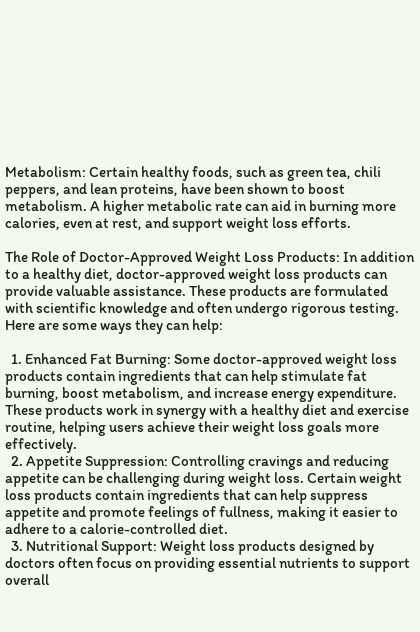Metabolism: Certain healthy foods, such as green tea, chili peppers, and lean proteins, have been shown to boost metabolism. A higher metabolic rate can aid in burning more calories, even at rest, and support weight loss efforts.

The Role of Doctor-Approved Weight Loss Products: In addition to a healthy diet, doctor-approved weight loss products can provide valuable assistance. These products are formulated with scientific knowledge and often undergo rigorous testing. Here are some ways they can help:

  1. Enhanced Fat Burning: Some doctor-approved weight loss products contain ingredients that can help stimulate fat burning, boost metabolism, and increase energy expenditure. These products work in synergy with a healthy diet and exercise routine, helping users achieve their weight loss goals more effectively.
  2. Appetite Suppression: Controlling cravings and reducing appetite can be challenging during weight loss. Certain weight loss products contain ingredients that can help suppress appetite and promote feelings of fullness, making it easier to adhere to a calorie-controlled diet.
  3. Nutritional Support: Weight loss products designed by doctors often focus on providing essential nutrients to support overall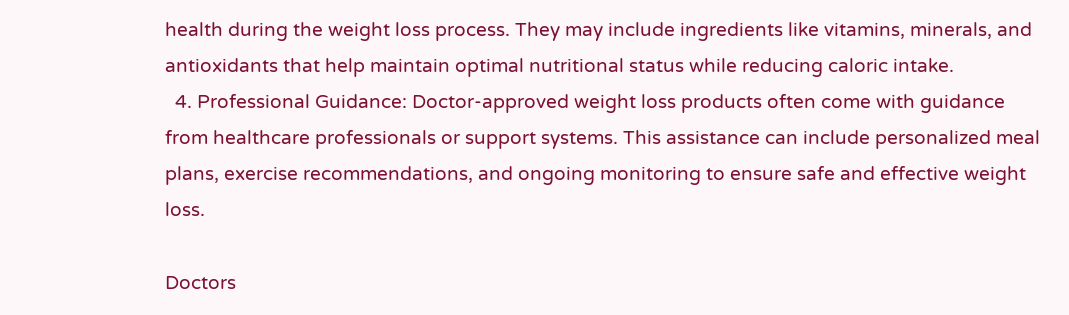health during the weight loss process. They may include ingredients like vitamins, minerals, and antioxidants that help maintain optimal nutritional status while reducing caloric intake.
  4. Professional Guidance: Doctor-approved weight loss products often come with guidance from healthcare professionals or support systems. This assistance can include personalized meal plans, exercise recommendations, and ongoing monitoring to ensure safe and effective weight loss.

Doctors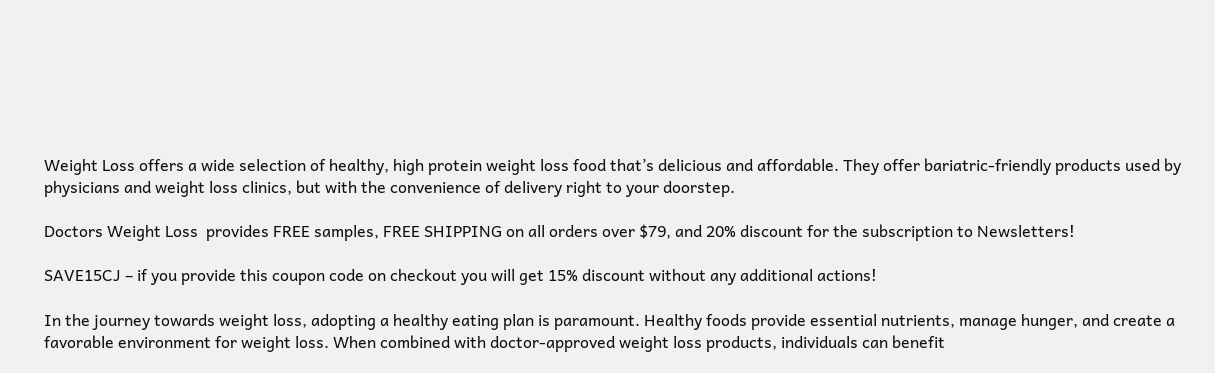Weight Loss offers a wide selection of healthy, high protein weight loss food that’s delicious and affordable. They offer bariatric-friendly products used by physicians and weight loss clinics, but with the convenience of delivery right to your doorstep.

Doctors Weight Loss  provides FREE samples, FREE SHIPPING on all orders over $79, and 20% discount for the subscription to Newsletters!

SAVE15CJ – if you provide this coupon code on checkout you will get 15% discount without any additional actions!

In the journey towards weight loss, adopting a healthy eating plan is paramount. Healthy foods provide essential nutrients, manage hunger, and create a favorable environment for weight loss. When combined with doctor-approved weight loss products, individuals can benefit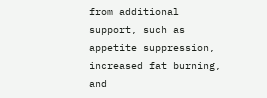from additional support, such as appetite suppression, increased fat burning, and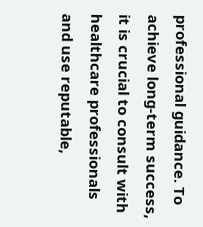professional guidance. To achieve long-term success, it is crucial to consult with healthcare professionals and use reputable,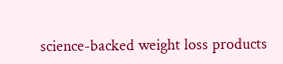science-backed weight loss products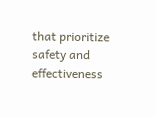that prioritize safety and effectiveness